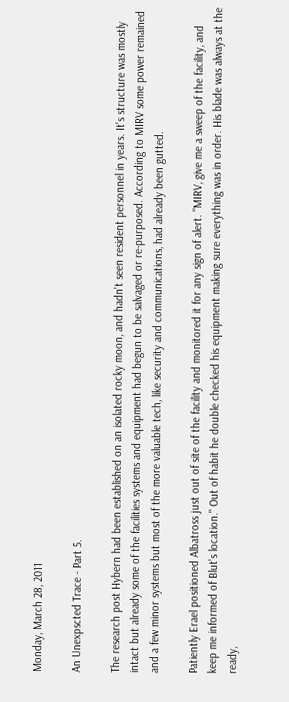Monday, March 28, 2011

An Unexpscted Trace - Part 5.

The research post Hybern had been established on an isolated rocky moon, and hadn't seen resident personnel in years. It's structure was mostly intact but already some of the facilities systems and equipment had begun to be salvaged or re-purposed. According to MIRV some power remained and a few minor systems but most of the more valuable tech, like security and communications, had already been gutted.

Patiently Erael positioned Albatross just out of site of the facility and monitored it for any sign of alert. "MIRV, give me a sweep of the facility, and keep me informed of Blut's location." Out of habit he double checked his equipment making sure everything was in order. His blade was always at the ready,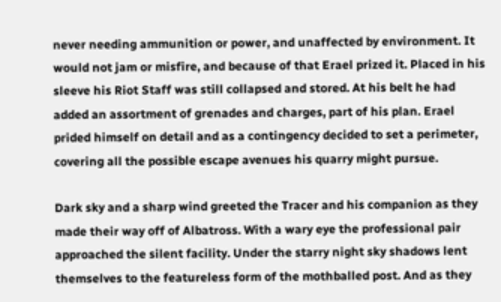never needing ammunition or power, and unaffected by environment. It would not jam or misfire, and because of that Erael prized it. Placed in his sleeve his Riot Staff was still collapsed and stored. At his belt he had added an assortment of grenades and charges, part of his plan. Erael prided himself on detail and as a contingency decided to set a perimeter, covering all the possible escape avenues his quarry might pursue.

Dark sky and a sharp wind greeted the Tracer and his companion as they made their way off of Albatross. With a wary eye the professional pair approached the silent facility. Under the starry night sky shadows lent themselves to the featureless form of the mothballed post. And as they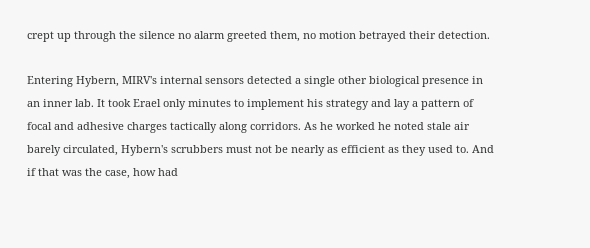crept up through the silence no alarm greeted them, no motion betrayed their detection.

Entering Hybern, MIRV's internal sensors detected a single other biological presence in an inner lab. It took Erael only minutes to implement his strategy and lay a pattern of focal and adhesive charges tactically along corridors. As he worked he noted stale air barely circulated, Hybern's scrubbers must not be nearly as efficient as they used to. And if that was the case, how had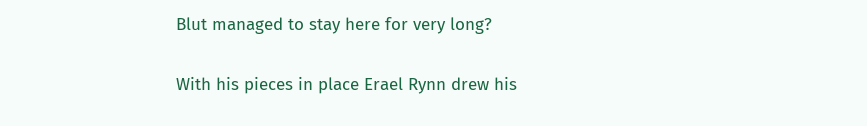Blut managed to stay here for very long?

With his pieces in place Erael Rynn drew his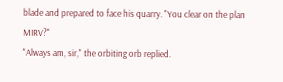blade and prepared to face his quarry. "You clear on the plan MIRV?"
"Always am, sir," the orbiting orb replied.